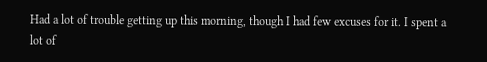Had a lot of trouble getting up this morning, though I had few excuses for it. I spent a lot of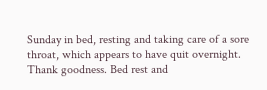Sunday in bed, resting and taking care of a sore throat, which appears to have quit overnight. Thank goodness. Bed rest and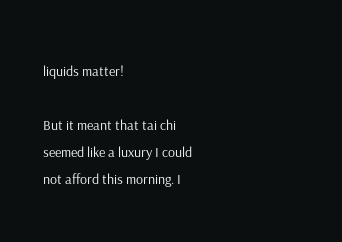liquids matter!

But it meant that tai chi seemed like a luxury I could not afford this morning. I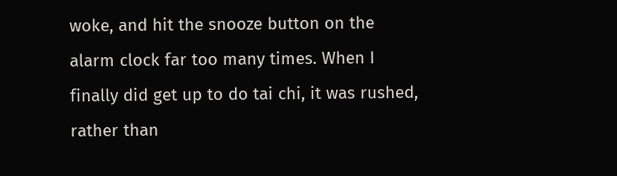woke, and hit the snooze button on the alarm clock far too many times. When I finally did get up to do tai chi, it was rushed, rather than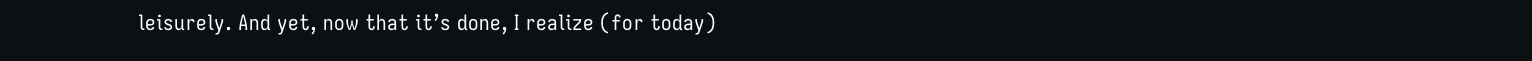leisurely. And yet, now that it’s done, I realize (for today)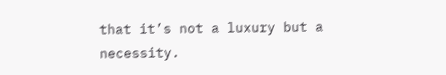that it’s not a luxury but a necessity.